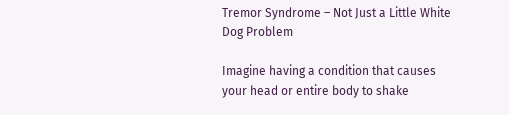Tremor Syndrome – Not Just a Little White Dog Problem

Imagine having a condition that causes your head or entire body to shake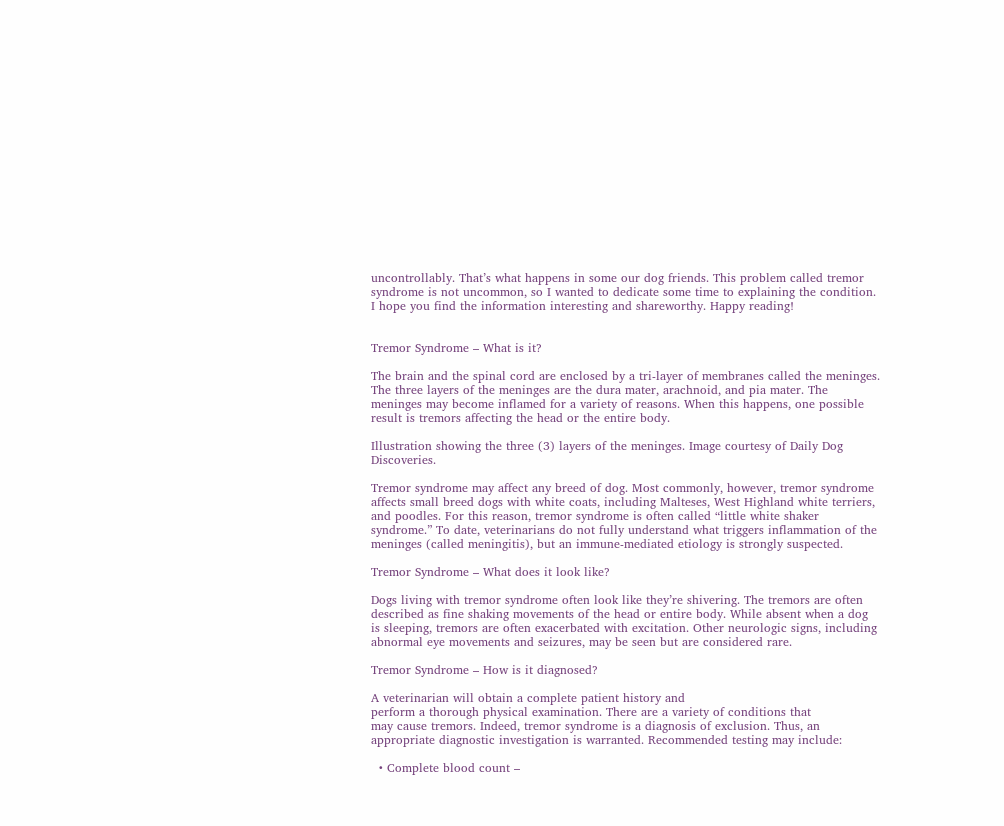uncontrollably. That’s what happens in some our dog friends. This problem called tremor syndrome is not uncommon, so I wanted to dedicate some time to explaining the condition. I hope you find the information interesting and shareworthy. Happy reading!


Tremor Syndrome – What is it?

The brain and the spinal cord are enclosed by a tri-layer of membranes called the meninges. The three layers of the meninges are the dura mater, arachnoid, and pia mater. The meninges may become inflamed for a variety of reasons. When this happens, one possible result is tremors affecting the head or the entire body.

Illustration showing the three (3) layers of the meninges. Image courtesy of Daily Dog Discoveries.

Tremor syndrome may affect any breed of dog. Most commonly, however, tremor syndrome affects small breed dogs with white coats, including Malteses, West Highland white terriers, and poodles. For this reason, tremor syndrome is often called “little white shaker syndrome.” To date, veterinarians do not fully understand what triggers inflammation of the meninges (called meningitis), but an immune-mediated etiology is strongly suspected.

Tremor Syndrome – What does it look like?

Dogs living with tremor syndrome often look like they’re shivering. The tremors are often described as fine shaking movements of the head or entire body. While absent when a dog is sleeping, tremors are often exacerbated with excitation. Other neurologic signs, including abnormal eye movements and seizures, may be seen but are considered rare.

Tremor Syndrome – How is it diagnosed?

A veterinarian will obtain a complete patient history and
perform a thorough physical examination. There are a variety of conditions that
may cause tremors. Indeed, tremor syndrome is a diagnosis of exclusion. Thus, an
appropriate diagnostic investigation is warranted. Recommended testing may include:

  • Complete blood count –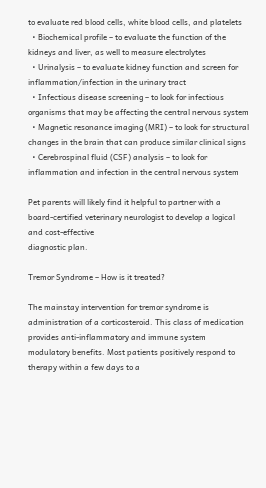to evaluate red blood cells, white blood cells, and platelets
  • Biochemical profile – to evaluate the function of the kidneys and liver, as well to measure electrolytes
  • Urinalysis – to evaluate kidney function and screen for inflammation/infection in the urinary tract
  • Infectious disease screening – to look for infectious organisms that may be affecting the central nervous system
  • Magnetic resonance imaging (MRI) – to look for structural changes in the brain that can produce similar clinical signs
  • Cerebrospinal fluid (CSF) analysis – to look for inflammation and infection in the central nervous system

Pet parents will likely find it helpful to partner with a
board-certified veterinary neurologist to develop a logical and cost-effective
diagnostic plan.

Tremor Syndrome – How is it treated?

The mainstay intervention for tremor syndrome is administration of a corticosteroid. This class of medication provides anti-inflammatory and immune system modulatory benefits. Most patients positively respond to therapy within a few days to a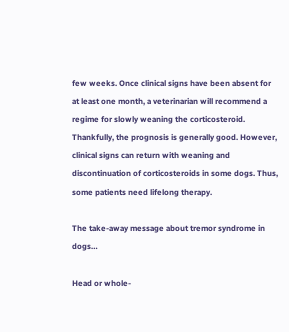few weeks. Once clinical signs have been absent for at least one month, a veterinarian will recommend a regime for slowly weaning the corticosteroid. Thankfully, the prognosis is generally good. However, clinical signs can return with weaning and discontinuation of corticosteroids in some dogs. Thus, some patients need lifelong therapy.

The take-away message about tremor syndrome in dogs…

Head or whole-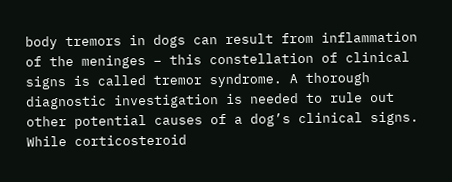body tremors in dogs can result from inflammation of the meninges – this constellation of clinical signs is called tremor syndrome. A thorough diagnostic investigation is needed to rule out other potential causes of a dog’s clinical signs. While corticosteroid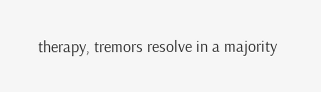therapy, tremors resolve in a majority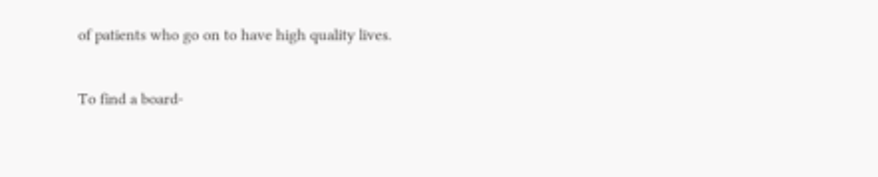of patients who go on to have high quality lives.

To find a board-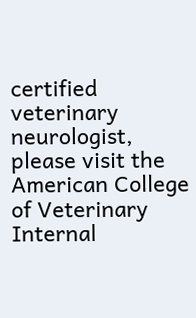certified veterinary neurologist, please visit the American College of Veterinary Internal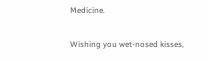Medicine.

Wishing you wet-nosed kisses,